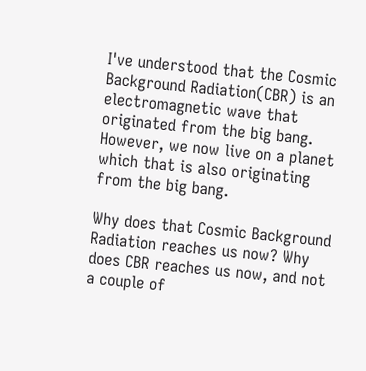I've understood that the Cosmic Background Radiation(CBR) is an electromagnetic wave that originated from the big bang. However, we now live on a planet which that is also originating from the big bang.

Why does that Cosmic Background Radiation reaches us now? Why does CBR reaches us now, and not a couple of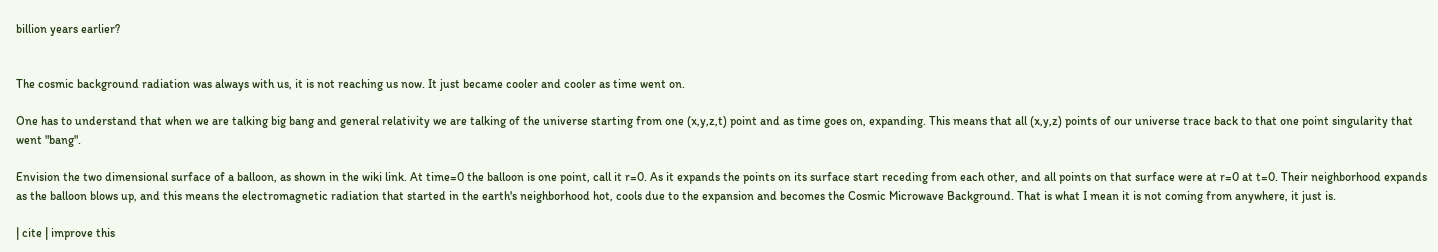billion years earlier?


The cosmic background radiation was always with us, it is not reaching us now. It just became cooler and cooler as time went on.

One has to understand that when we are talking big bang and general relativity we are talking of the universe starting from one (x,y,z,t) point and as time goes on, expanding. This means that all (x,y,z) points of our universe trace back to that one point singularity that went "bang".

Envision the two dimensional surface of a balloon, as shown in the wiki link. At time=0 the balloon is one point, call it r=0. As it expands the points on its surface start receding from each other, and all points on that surface were at r=0 at t=0. Their neighborhood expands as the balloon blows up, and this means the electromagnetic radiation that started in the earth's neighborhood hot, cools due to the expansion and becomes the Cosmic Microwave Background. That is what I mean it is not coming from anywhere, it just is.

| cite | improve this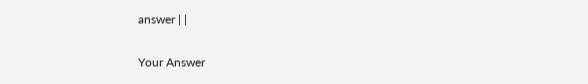answer | |

Your Answer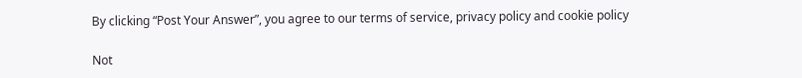By clicking “Post Your Answer”, you agree to our terms of service, privacy policy and cookie policy

Not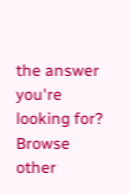the answer you're looking for? Browse other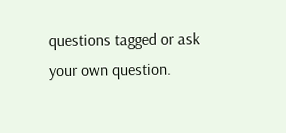questions tagged or ask your own question.